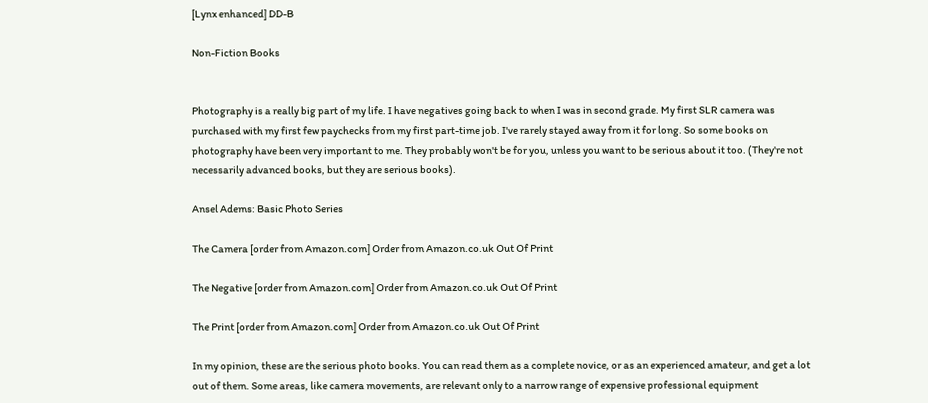[Lynx enhanced] DD-B

Non-Fiction Books


Photography is a really big part of my life. I have negatives going back to when I was in second grade. My first SLR camera was purchased with my first few paychecks from my first part-time job. I've rarely stayed away from it for long. So some books on photography have been very important to me. They probably won't be for you, unless you want to be serious about it too. (They're not necessarily advanced books, but they are serious books).

Ansel Adems: Basic Photo Series

The Camera [order from Amazon.com] Order from Amazon.co.uk Out Of Print

The Negative [order from Amazon.com] Order from Amazon.co.uk Out Of Print

The Print [order from Amazon.com] Order from Amazon.co.uk Out Of Print

In my opinion, these are the serious photo books. You can read them as a complete novice, or as an experienced amateur, and get a lot out of them. Some areas, like camera movements, are relevant only to a narrow range of expensive professional equipment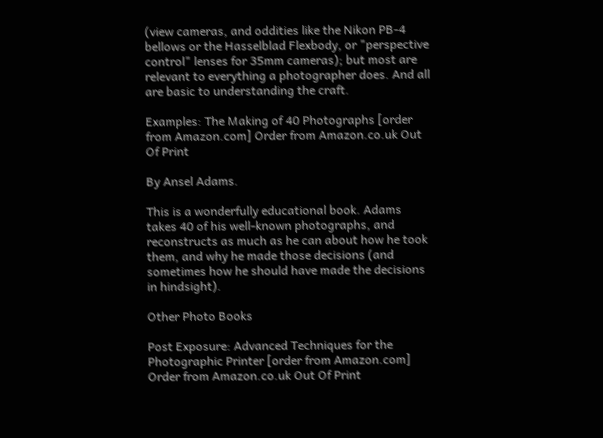(view cameras, and oddities like the Nikon PB-4 bellows or the Hasselblad Flexbody, or "perspective control" lenses for 35mm cameras); but most are relevant to everything a photographer does. And all are basic to understanding the craft.

Examples: The Making of 40 Photographs [order from Amazon.com] Order from Amazon.co.uk Out Of Print

By Ansel Adams.

This is a wonderfully educational book. Adams takes 40 of his well-known photographs, and reconstructs as much as he can about how he took them, and why he made those decisions (and sometimes how he should have made the decisions in hindsight).

Other Photo Books

Post Exposure: Advanced Techniques for the Photographic Printer [order from Amazon.com] Order from Amazon.co.uk Out Of Print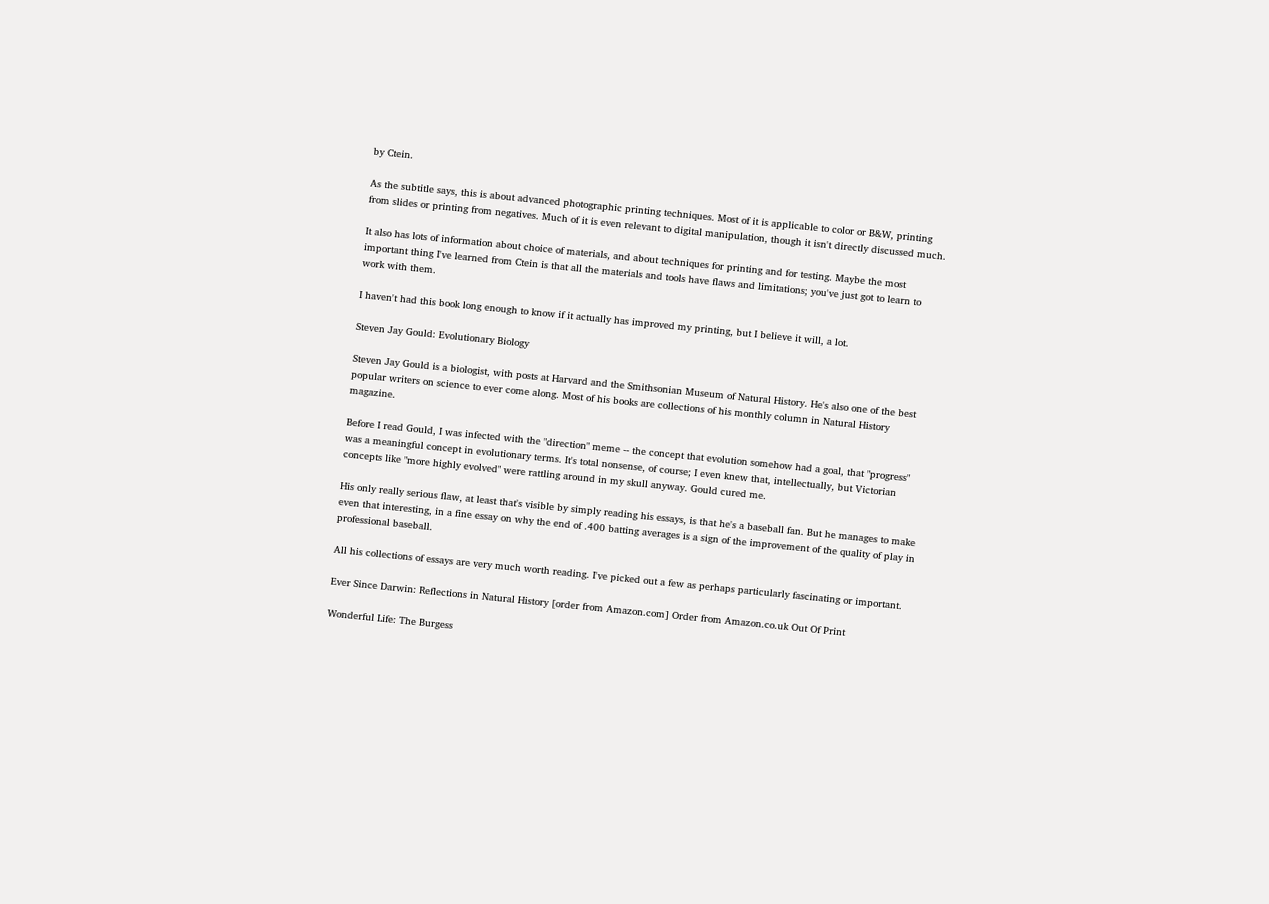by Ctein.

As the subtitle says, this is about advanced photographic printing techniques. Most of it is applicable to color or B&W, printing from slides or printing from negatives. Much of it is even relevant to digital manipulation, though it isn't directly discussed much.

It also has lots of information about choice of materials, and about techniques for printing and for testing. Maybe the most important thing I've learned from Ctein is that all the materials and tools have flaws and limitations; you've just got to learn to work with them.

I haven't had this book long enough to know if it actually has improved my printing, but I believe it will, a lot.

Steven Jay Gould: Evolutionary Biology

Steven Jay Gould is a biologist, with posts at Harvard and the Smithsonian Museum of Natural History. He's also one of the best popular writers on science to ever come along. Most of his books are collections of his monthly column in Natural History magazine.

Before I read Gould, I was infected with the "direction" meme -- the concept that evolution somehow had a goal, that "progress" was a meaningful concept in evolutionary terms. It's total nonsense, of course; I even knew that, intellectually, but Victorian concepts like "more highly evolved" were rattling around in my skull anyway. Gould cured me.

His only really serious flaw, at least that's visible by simply reading his essays, is that he's a baseball fan. But he manages to make even that interesting, in a fine essay on why the end of .400 batting averages is a sign of the improvement of the quality of play in professional baseball.

All his collections of essays are very much worth reading. I've picked out a few as perhaps particularly fascinating or important.

Ever Since Darwin: Reflections in Natural History [order from Amazon.com] Order from Amazon.co.uk Out Of Print

Wonderful Life: The Burgess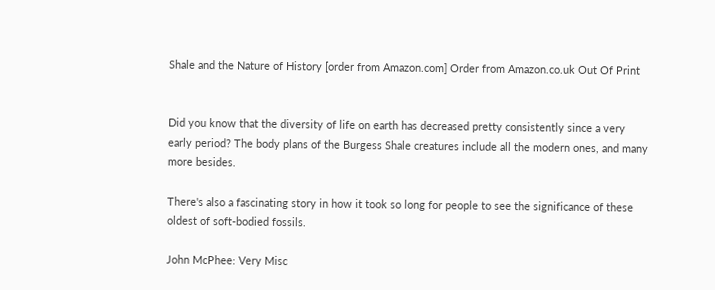Shale and the Nature of History [order from Amazon.com] Order from Amazon.co.uk Out Of Print


Did you know that the diversity of life on earth has decreased pretty consistently since a very early period? The body plans of the Burgess Shale creatures include all the modern ones, and many more besides.

There's also a fascinating story in how it took so long for people to see the significance of these oldest of soft-bodied fossils.

John McPhee: Very Misc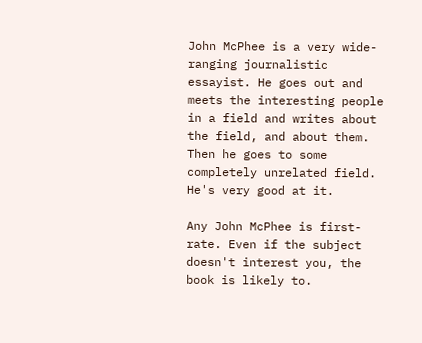John McPhee is a very wide-ranging journalistic essayist. He goes out and meets the interesting people in a field and writes about the field, and about them. Then he goes to some completely unrelated field. He's very good at it.

Any John McPhee is first-rate. Even if the subject doesn't interest you, the book is likely to.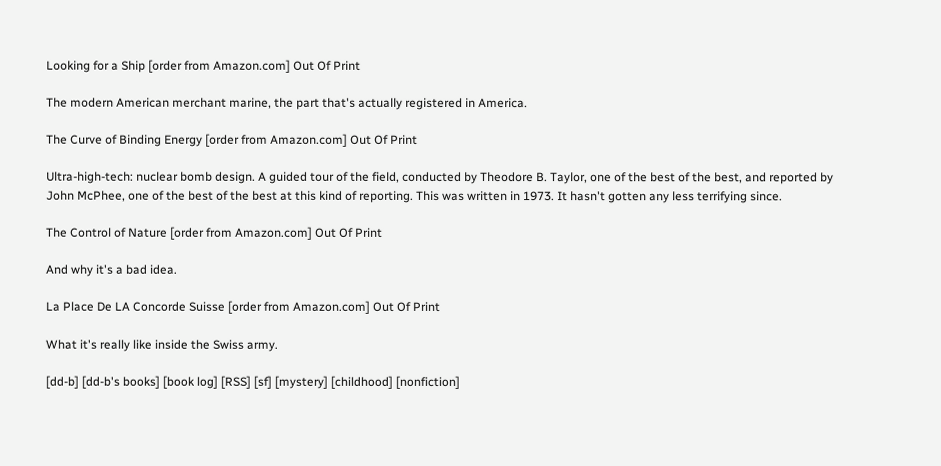Looking for a Ship [order from Amazon.com] Out Of Print

The modern American merchant marine, the part that's actually registered in America.

The Curve of Binding Energy [order from Amazon.com] Out Of Print

Ultra-high-tech: nuclear bomb design. A guided tour of the field, conducted by Theodore B. Taylor, one of the best of the best, and reported by John McPhee, one of the best of the best at this kind of reporting. This was written in 1973. It hasn't gotten any less terrifying since.

The Control of Nature [order from Amazon.com] Out Of Print

And why it's a bad idea.

La Place De LA Concorde Suisse [order from Amazon.com] Out Of Print

What it's really like inside the Swiss army.

[dd-b] [dd-b's books] [book log] [RSS] [sf] [mystery] [childhood] [nonfiction]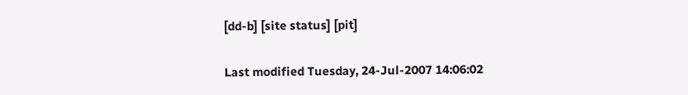[dd-b] [site status] [pit]

Last modified Tuesday, 24-Jul-2007 14:06:02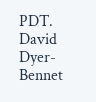PDT.
David Dyer-Bennet